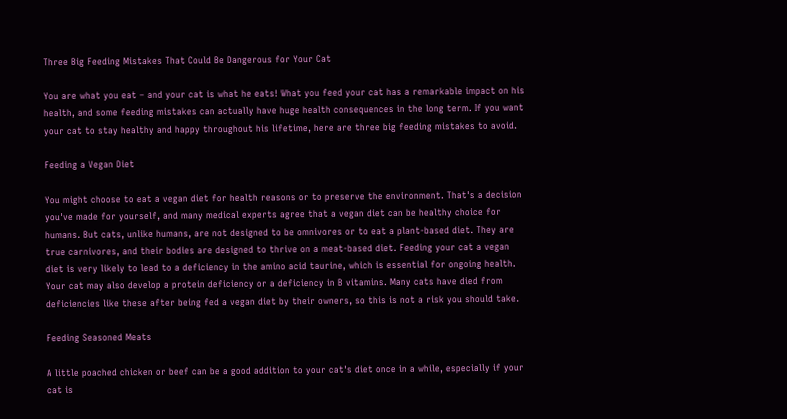Three Big Feeding Mistakes That Could Be Dangerous for Your Cat

You are what you eat – and your cat is what he eats! What you feed your cat has a remarkable impact on his health, and some feeding mistakes can actually have huge health consequences in the long term. If you want your cat to stay healthy and happy throughout his lifetime, here are three big feeding mistakes to avoid.

Feeding a Vegan Diet

You might choose to eat a vegan diet for health reasons or to preserve the environment. That's a decision you've made for yourself, and many medical experts agree that a vegan diet can be healthy choice for humans. But cats, unlike humans, are not designed to be omnivores or to eat a plant-based diet. They are true carnivores, and their bodies are designed to thrive on a meat-based diet. Feeding your cat a vegan diet is very likely to lead to a deficiency in the amino acid taurine, which is essential for ongoing health. Your cat may also develop a protein deficiency or a deficiency in B vitamins. Many cats have died from deficiencies like these after being fed a vegan diet by their owners, so this is not a risk you should take.

Feeding Seasoned Meats

A little poached chicken or beef can be a good addition to your cat's diet once in a while, especially if your cat is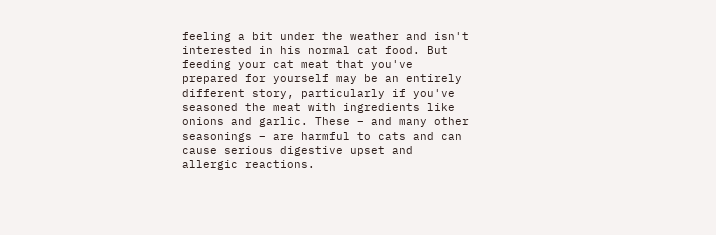feeling a bit under the weather and isn't interested in his normal cat food. But feeding your cat meat that you've prepared for yourself may be an entirely different story, particularly if you've seasoned the meat with ingredients like onions and garlic. These – and many other seasonings – are harmful to cats and can cause serious digestive upset and allergic reactions.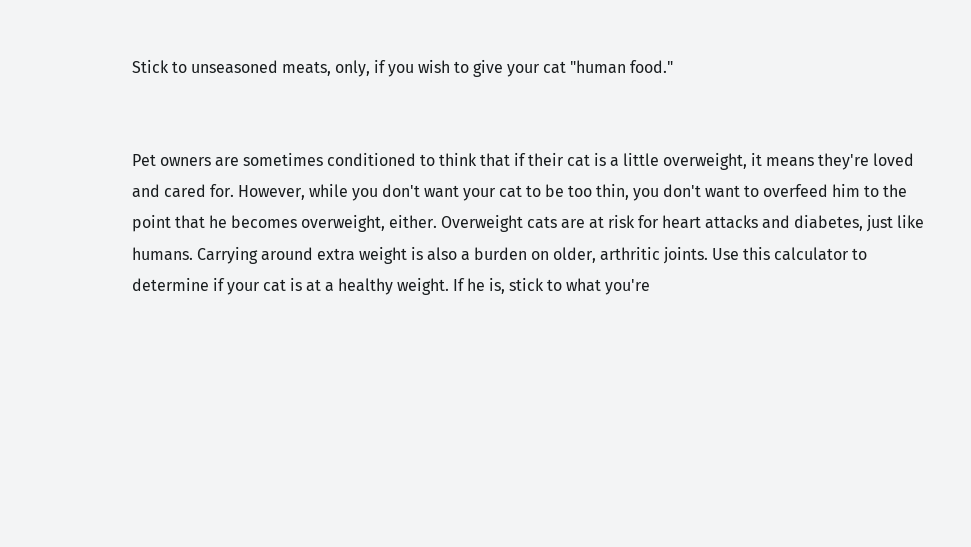Stick to unseasoned meats, only, if you wish to give your cat "human food."


Pet owners are sometimes conditioned to think that if their cat is a little overweight, it means they're loved and cared for. However, while you don't want your cat to be too thin, you don't want to overfeed him to the point that he becomes overweight, either. Overweight cats are at risk for heart attacks and diabetes, just like humans. Carrying around extra weight is also a burden on older, arthritic joints. Use this calculator to determine if your cat is at a healthy weight. If he is, stick to what you're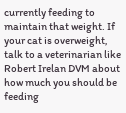currently feeding to maintain that weight. If your cat is overweight, talk to a veterinarian like Robert Irelan DVM about how much you should be feeding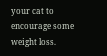your cat to encourage some weight loss.